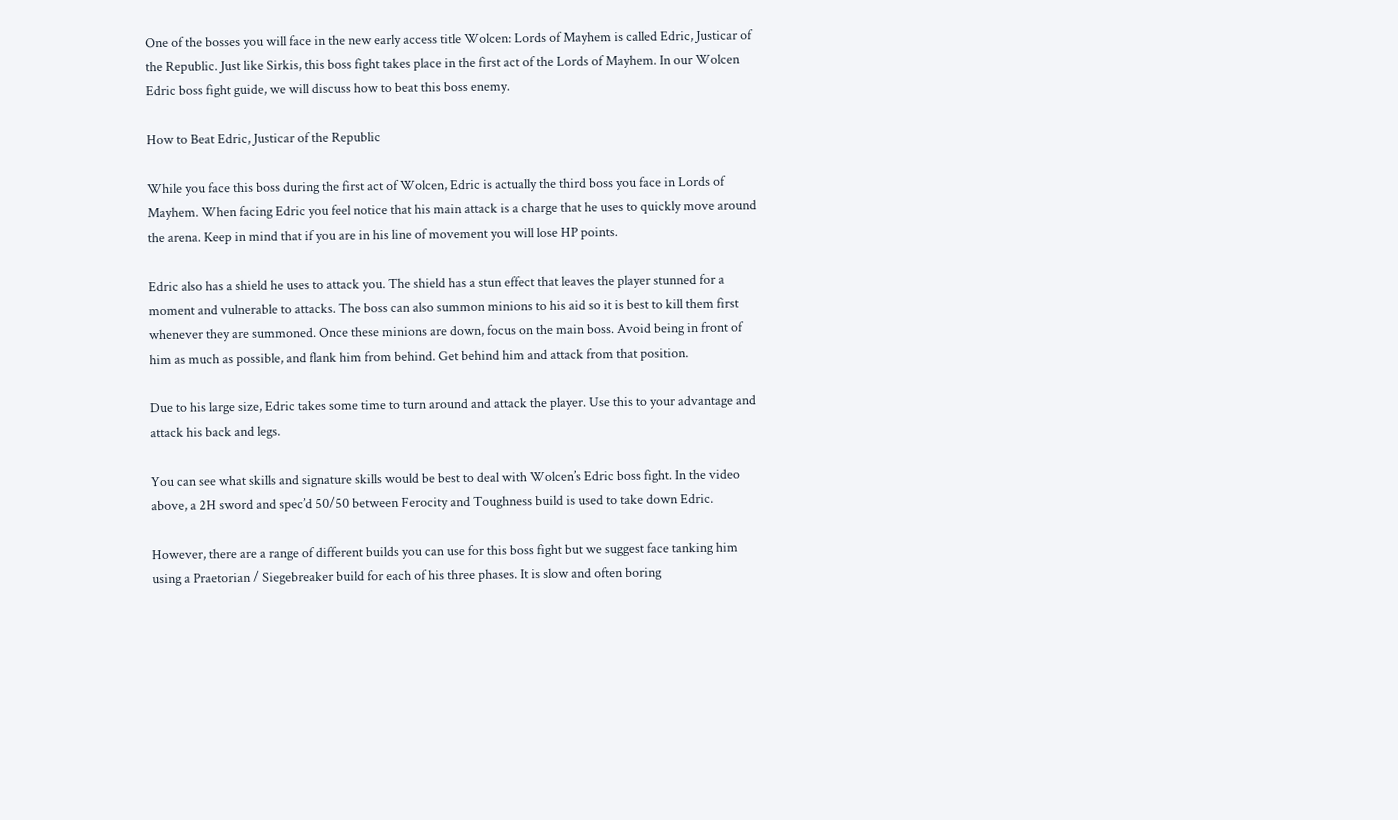One of the bosses you will face in the new early access title Wolcen: Lords of Mayhem is called Edric, Justicar of the Republic. Just like Sirkis, this boss fight takes place in the first act of the Lords of Mayhem. In our Wolcen Edric boss fight guide, we will discuss how to beat this boss enemy.

How to Beat Edric, Justicar of the Republic

While you face this boss during the first act of Wolcen, Edric is actually the third boss you face in Lords of Mayhem. When facing Edric you feel notice that his main attack is a charge that he uses to quickly move around the arena. Keep in mind that if you are in his line of movement you will lose HP points.

Edric also has a shield he uses to attack you. The shield has a stun effect that leaves the player stunned for a moment and vulnerable to attacks. The boss can also summon minions to his aid so it is best to kill them first whenever they are summoned. Once these minions are down, focus on the main boss. Avoid being in front of him as much as possible, and flank him from behind. Get behind him and attack from that position.

Due to his large size, Edric takes some time to turn around and attack the player. Use this to your advantage and attack his back and legs.

You can see what skills and signature skills would be best to deal with Wolcen’s Edric boss fight. In the video above, a 2H sword and spec’d 50/50 between Ferocity and Toughness build is used to take down Edric.

However, there are a range of different builds you can use for this boss fight but we suggest face tanking him using a Praetorian / Siegebreaker build for each of his three phases. It is slow and often boring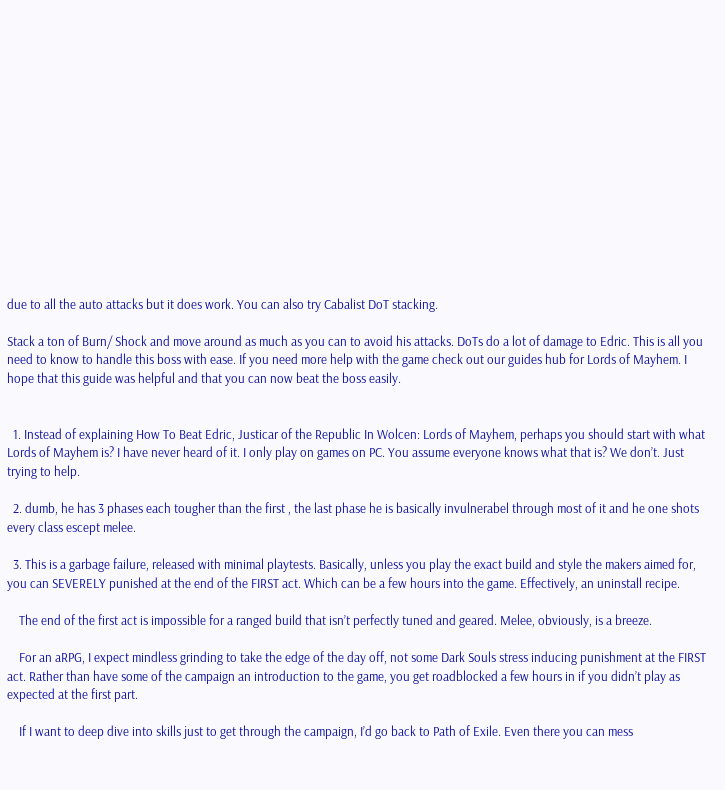due to all the auto attacks but it does work. You can also try Cabalist DoT stacking.

Stack a ton of Burn/ Shock and move around as much as you can to avoid his attacks. DoTs do a lot of damage to Edric. This is all you need to know to handle this boss with ease. If you need more help with the game check out our guides hub for Lords of Mayhem. I hope that this guide was helpful and that you can now beat the boss easily.


  1. Instead of explaining How To Beat Edric, Justicar of the Republic In Wolcen: Lords of Mayhem, perhaps you should start with what Lords of Mayhem is? I have never heard of it. I only play on games on PC. You assume everyone knows what that is? We don’t. Just trying to help.

  2. dumb, he has 3 phases each tougher than the first , the last phase he is basically invulnerabel through most of it and he one shots every class escept melee.

  3. This is a garbage failure, released with minimal playtests. Basically, unless you play the exact build and style the makers aimed for, you can SEVERELY punished at the end of the FIRST act. Which can be a few hours into the game. Effectively, an uninstall recipe.

    The end of the first act is impossible for a ranged build that isn’t perfectly tuned and geared. Melee, obviously, is a breeze.

    For an aRPG, I expect mindless grinding to take the edge of the day off, not some Dark Souls stress inducing punishment at the FIRST act. Rather than have some of the campaign an introduction to the game, you get roadblocked a few hours in if you didn’t play as expected at the first part.

    If I want to deep dive into skills just to get through the campaign, I’d go back to Path of Exile. Even there you can mess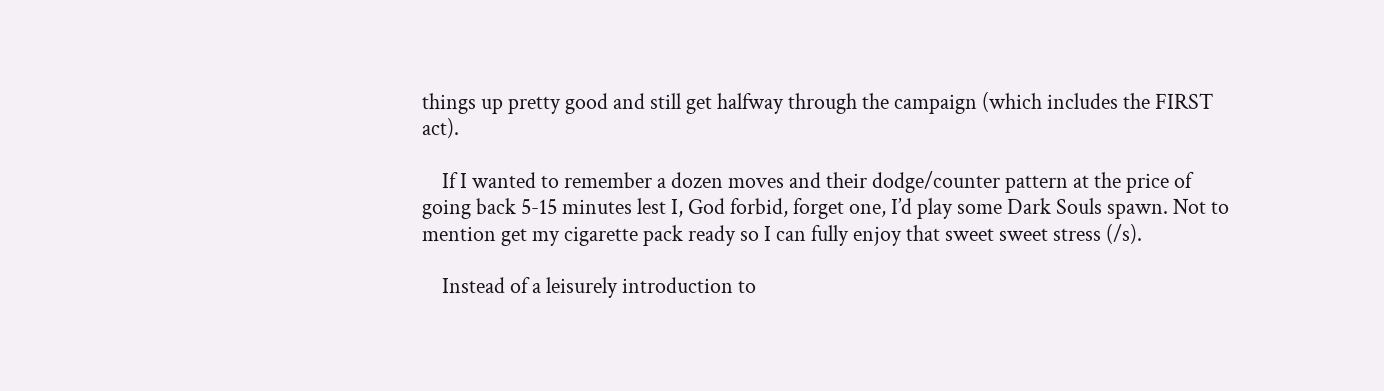things up pretty good and still get halfway through the campaign (which includes the FIRST act).

    If I wanted to remember a dozen moves and their dodge/counter pattern at the price of going back 5-15 minutes lest I, God forbid, forget one, I’d play some Dark Souls spawn. Not to mention get my cigarette pack ready so I can fully enjoy that sweet sweet stress (/s).

    Instead of a leisurely introduction to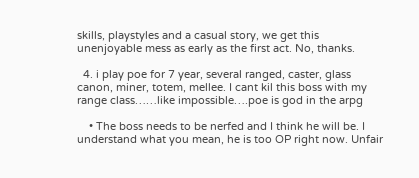skills, playstyles and a casual story, we get this unenjoyable mess as early as the first act. No, thanks.

  4. i play poe for 7 year, several ranged, caster, glass canon, miner, totem, mellee. I cant kil this boss with my range class……like impossible….poe is god in the arpg

    • The boss needs to be nerfed and I think he will be. I understand what you mean, he is too OP right now. Unfair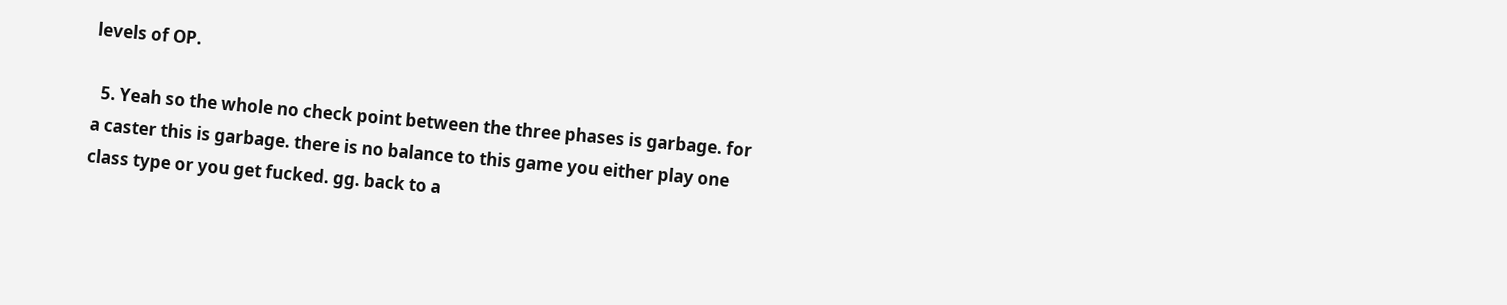levels of OP.

  5. Yeah so the whole no check point between the three phases is garbage. for a caster this is garbage. there is no balance to this game you either play one class type or you get fucked. gg. back to a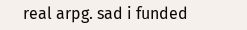real arpg. sad i funded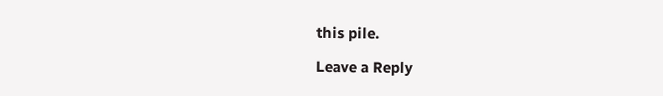this pile.

Leave a Reply